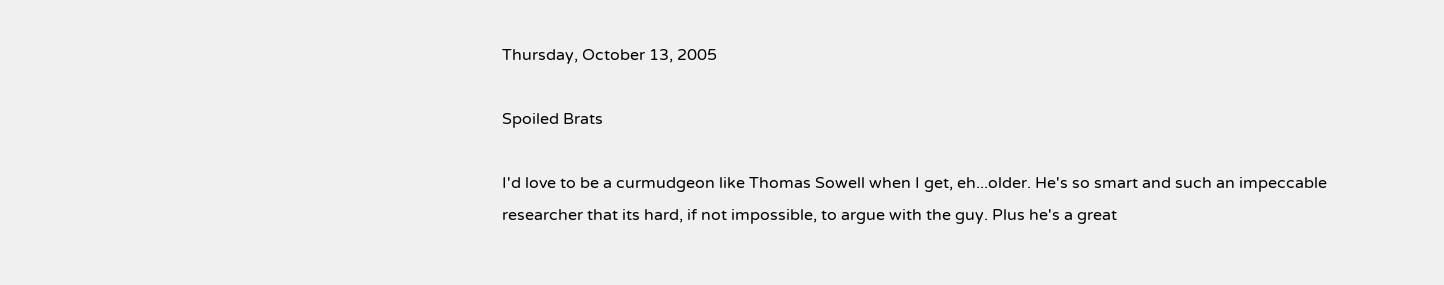Thursday, October 13, 2005

Spoiled Brats

I'd love to be a curmudgeon like Thomas Sowell when I get, eh...older. He's so smart and such an impeccable researcher that its hard, if not impossible, to argue with the guy. Plus he's a great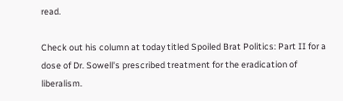read.

Check out his column at today titled Spoiled Brat Politics: Part II for a dose of Dr. Sowell's prescribed treatment for the eradication of liberalism.